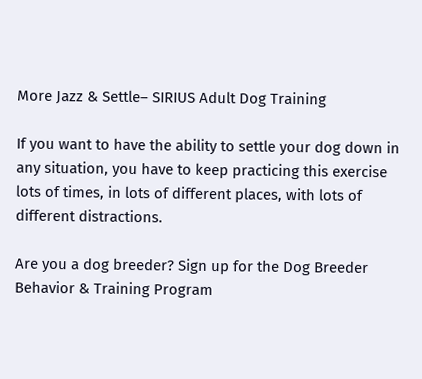More Jazz & Settle– SIRIUS Adult Dog Training

If you want to have the ability to settle your dog down in any situation, you have to keep practicing this exercise lots of times, in lots of different places, with lots of different distractions.

Are you a dog breeder? Sign up for the Dog Breeder Behavior & Training Program